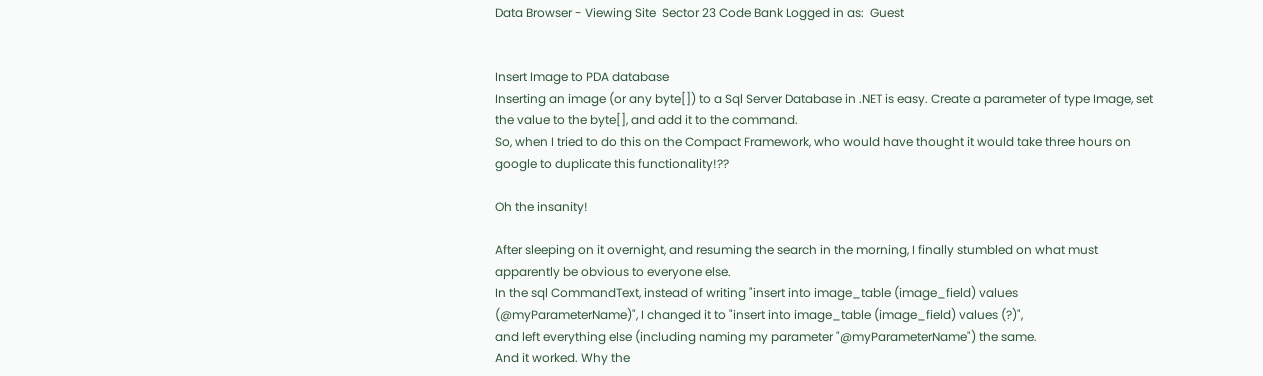Data Browser - Viewing Site  Sector 23 Code Bank Logged in as:  Guest


Insert Image to PDA database
Inserting an image (or any byte[]) to a Sql Server Database in .NET is easy. Create a parameter of type Image, set the value to the byte[], and add it to the command.
So, when I tried to do this on the Compact Framework, who would have thought it would take three hours on google to duplicate this functionality!??

Oh the insanity!

After sleeping on it overnight, and resuming the search in the morning, I finally stumbled on what must apparently be obvious to everyone else.
In the sql CommandText, instead of writing "insert into image_table (image_field) values (@myParameterName)", I changed it to "insert into image_table (image_field) values (?)",
and left everything else (including naming my parameter "@myParameterName") the same.
And it worked. Why the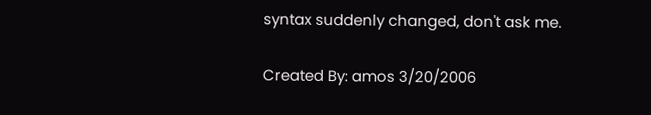syntax suddenly changed, don't ask me.

Created By: amos 3/20/2006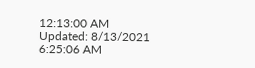12:13:00 AM
Updated: 8/13/2021 6:25:06 AM